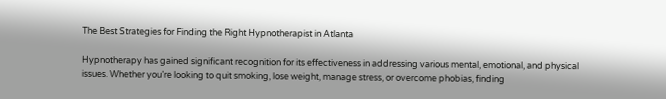The Best Strategies for Finding the Right Hypnotherapist in Atlanta

Hypnotherapy has gained significant recognition for its effectiveness in addressing various mental, emotional, and physical issues. Whether you’re looking to quit smoking, lose weight, manage stress, or overcome phobias, finding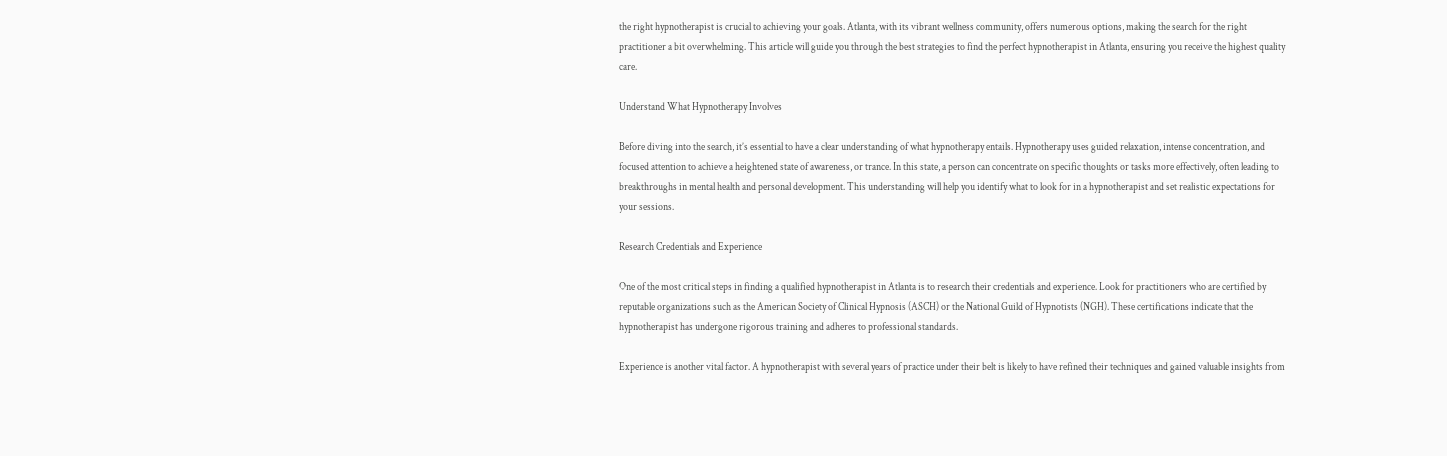the right hypnotherapist is crucial to achieving your goals. Atlanta, with its vibrant wellness community, offers numerous options, making the search for the right practitioner a bit overwhelming. This article will guide you through the best strategies to find the perfect hypnotherapist in Atlanta, ensuring you receive the highest quality care.

Understand What Hypnotherapy Involves

Before diving into the search, it’s essential to have a clear understanding of what hypnotherapy entails. Hypnotherapy uses guided relaxation, intense concentration, and focused attention to achieve a heightened state of awareness, or trance. In this state, a person can concentrate on specific thoughts or tasks more effectively, often leading to breakthroughs in mental health and personal development. This understanding will help you identify what to look for in a hypnotherapist and set realistic expectations for your sessions.

Research Credentials and Experience

One of the most critical steps in finding a qualified hypnotherapist in Atlanta is to research their credentials and experience. Look for practitioners who are certified by reputable organizations such as the American Society of Clinical Hypnosis (ASCH) or the National Guild of Hypnotists (NGH). These certifications indicate that the hypnotherapist has undergone rigorous training and adheres to professional standards.

Experience is another vital factor. A hypnotherapist with several years of practice under their belt is likely to have refined their techniques and gained valuable insights from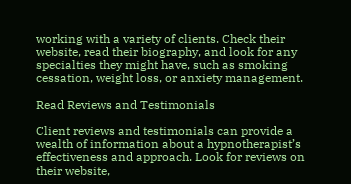working with a variety of clients. Check their website, read their biography, and look for any specialties they might have, such as smoking cessation, weight loss, or anxiety management.

Read Reviews and Testimonials

Client reviews and testimonials can provide a wealth of information about a hypnotherapist’s effectiveness and approach. Look for reviews on their website,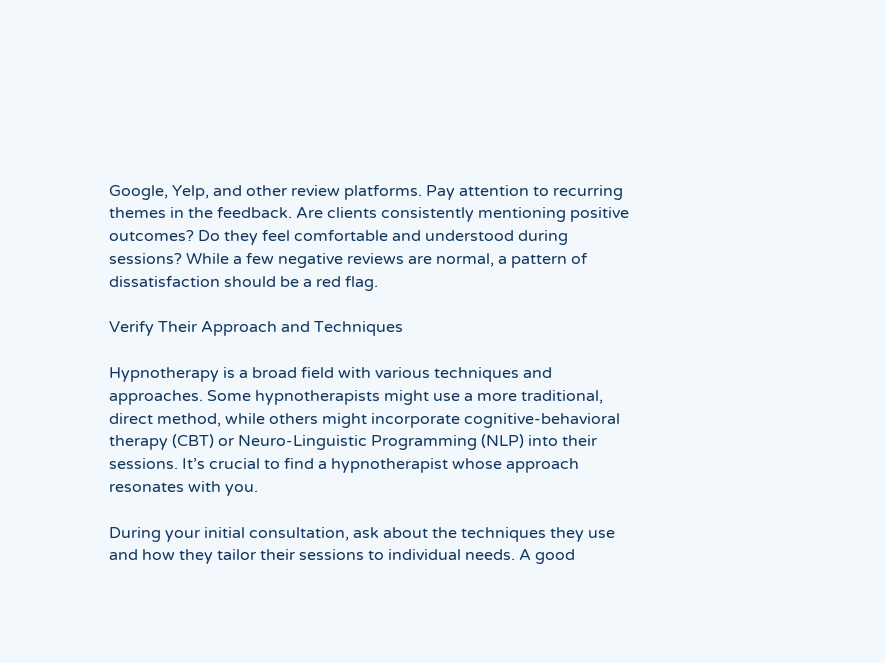Google, Yelp, and other review platforms. Pay attention to recurring themes in the feedback. Are clients consistently mentioning positive outcomes? Do they feel comfortable and understood during sessions? While a few negative reviews are normal, a pattern of dissatisfaction should be a red flag.

Verify Their Approach and Techniques

Hypnotherapy is a broad field with various techniques and approaches. Some hypnotherapists might use a more traditional, direct method, while others might incorporate cognitive-behavioral therapy (CBT) or Neuro-Linguistic Programming (NLP) into their sessions. It’s crucial to find a hypnotherapist whose approach resonates with you.

During your initial consultation, ask about the techniques they use and how they tailor their sessions to individual needs. A good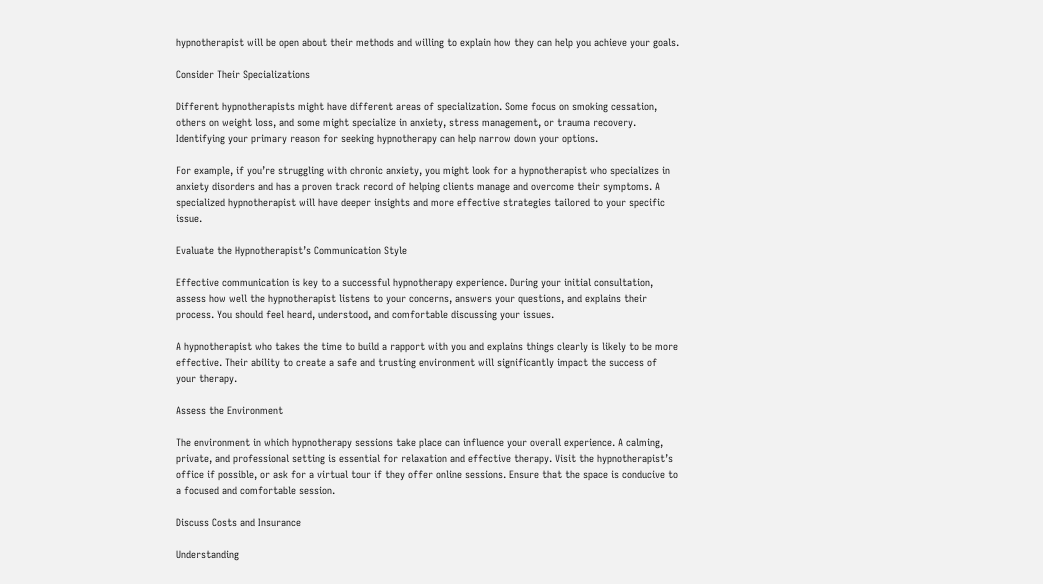hypnotherapist will be open about their methods and willing to explain how they can help you achieve your goals.

Consider Their Specializations

Different hypnotherapists might have different areas of specialization. Some focus on smoking cessation, others on weight loss, and some might specialize in anxiety, stress management, or trauma recovery. Identifying your primary reason for seeking hypnotherapy can help narrow down your options.

For example, if you’re struggling with chronic anxiety, you might look for a hypnotherapist who specializes in anxiety disorders and has a proven track record of helping clients manage and overcome their symptoms. A specialized hypnotherapist will have deeper insights and more effective strategies tailored to your specific issue.

Evaluate the Hypnotherapist’s Communication Style

Effective communication is key to a successful hypnotherapy experience. During your initial consultation, assess how well the hypnotherapist listens to your concerns, answers your questions, and explains their process. You should feel heard, understood, and comfortable discussing your issues.

A hypnotherapist who takes the time to build a rapport with you and explains things clearly is likely to be more effective. Their ability to create a safe and trusting environment will significantly impact the success of your therapy.

Assess the Environment

The environment in which hypnotherapy sessions take place can influence your overall experience. A calming, private, and professional setting is essential for relaxation and effective therapy. Visit the hypnotherapist’s office if possible, or ask for a virtual tour if they offer online sessions. Ensure that the space is conducive to a focused and comfortable session.

Discuss Costs and Insurance

Understanding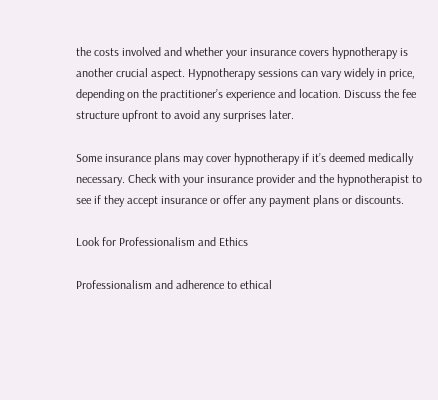the costs involved and whether your insurance covers hypnotherapy is another crucial aspect. Hypnotherapy sessions can vary widely in price, depending on the practitioner’s experience and location. Discuss the fee structure upfront to avoid any surprises later.

Some insurance plans may cover hypnotherapy if it’s deemed medically necessary. Check with your insurance provider and the hypnotherapist to see if they accept insurance or offer any payment plans or discounts.

Look for Professionalism and Ethics

Professionalism and adherence to ethical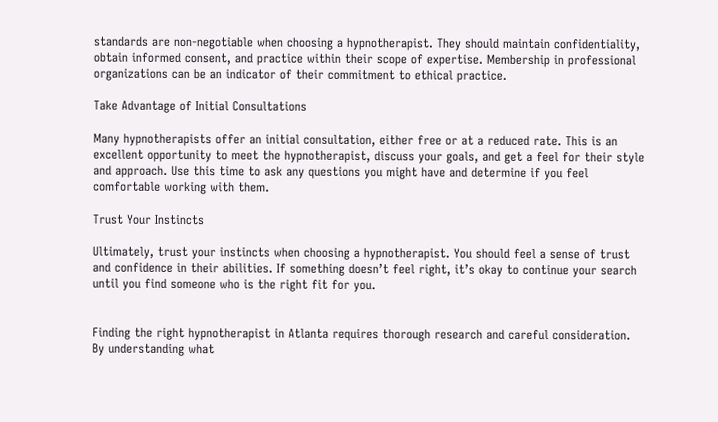standards are non-negotiable when choosing a hypnotherapist. They should maintain confidentiality, obtain informed consent, and practice within their scope of expertise. Membership in professional organizations can be an indicator of their commitment to ethical practice.

Take Advantage of Initial Consultations

Many hypnotherapists offer an initial consultation, either free or at a reduced rate. This is an excellent opportunity to meet the hypnotherapist, discuss your goals, and get a feel for their style and approach. Use this time to ask any questions you might have and determine if you feel comfortable working with them.

Trust Your Instincts

Ultimately, trust your instincts when choosing a hypnotherapist. You should feel a sense of trust and confidence in their abilities. If something doesn’t feel right, it’s okay to continue your search until you find someone who is the right fit for you.


Finding the right hypnotherapist in Atlanta requires thorough research and careful consideration. By understanding what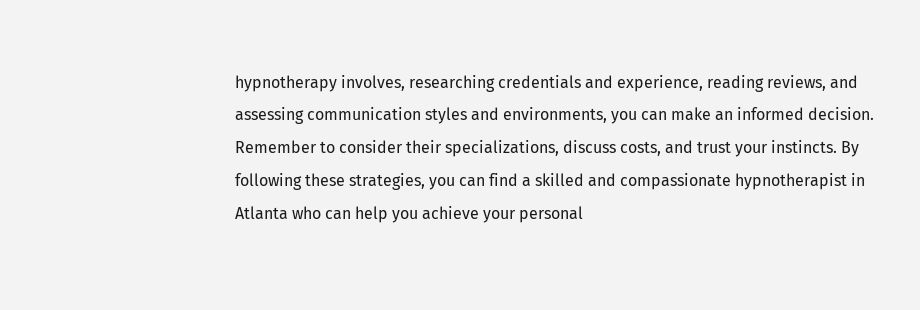hypnotherapy involves, researching credentials and experience, reading reviews, and assessing communication styles and environments, you can make an informed decision. Remember to consider their specializations, discuss costs, and trust your instincts. By following these strategies, you can find a skilled and compassionate hypnotherapist in Atlanta who can help you achieve your personal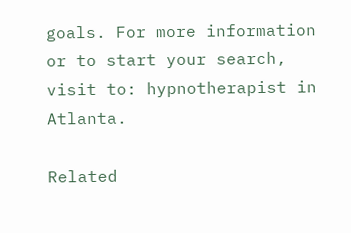goals. For more information or to start your search, visit to: hypnotherapist in Atlanta.

Related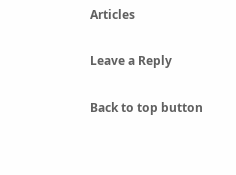Articles

Leave a Reply

Back to top button